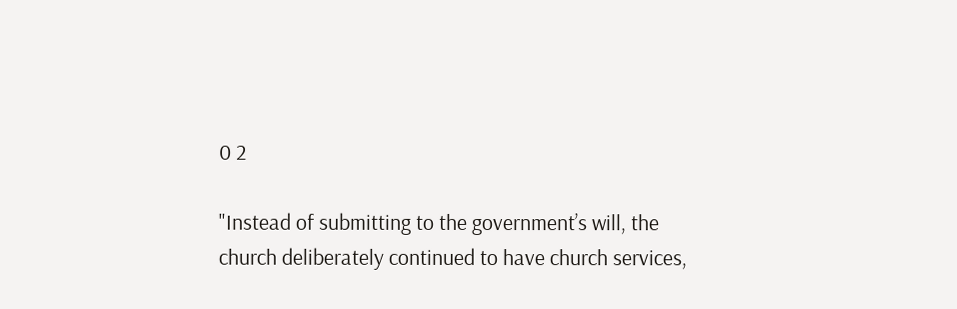0 2

"Instead of submitting to the government’s will, the church deliberately continued to have church services,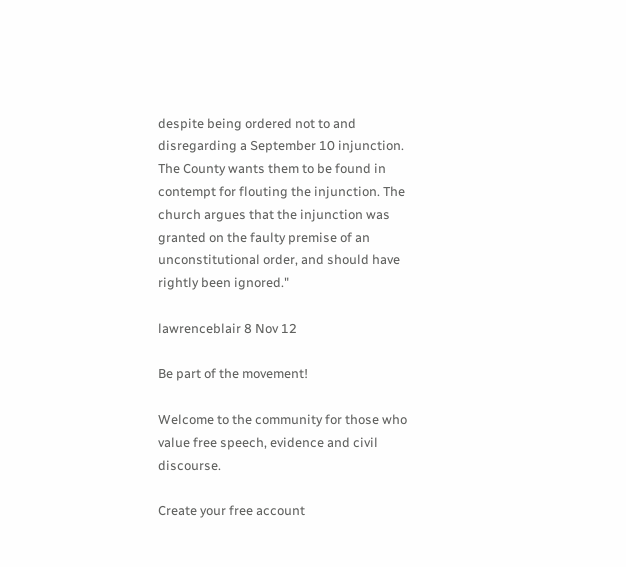despite being ordered not to and disregarding a September 10 injunction. The County wants them to be found in contempt for flouting the injunction. The church argues that the injunction was granted on the faulty premise of an unconstitutional order, and should have rightly been ignored."

lawrenceblair 8 Nov 12

Be part of the movement!

Welcome to the community for those who value free speech, evidence and civil discourse.

Create your free account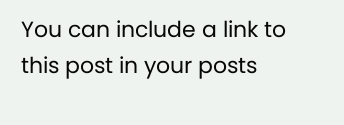You can include a link to this post in your posts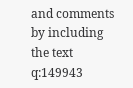and comments by including the text q:149943